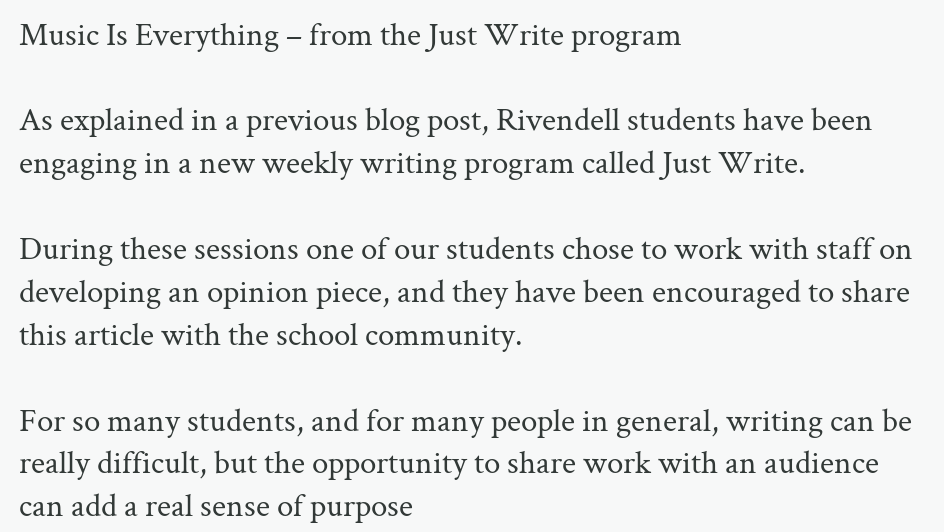Music Is Everything – from the Just Write program

As explained in a previous blog post, Rivendell students have been engaging in a new weekly writing program called Just Write.

During these sessions one of our students chose to work with staff on developing an opinion piece, and they have been encouraged to share this article with the school community.

For so many students, and for many people in general, writing can be really difficult, but the opportunity to share work with an audience can add a real sense of purpose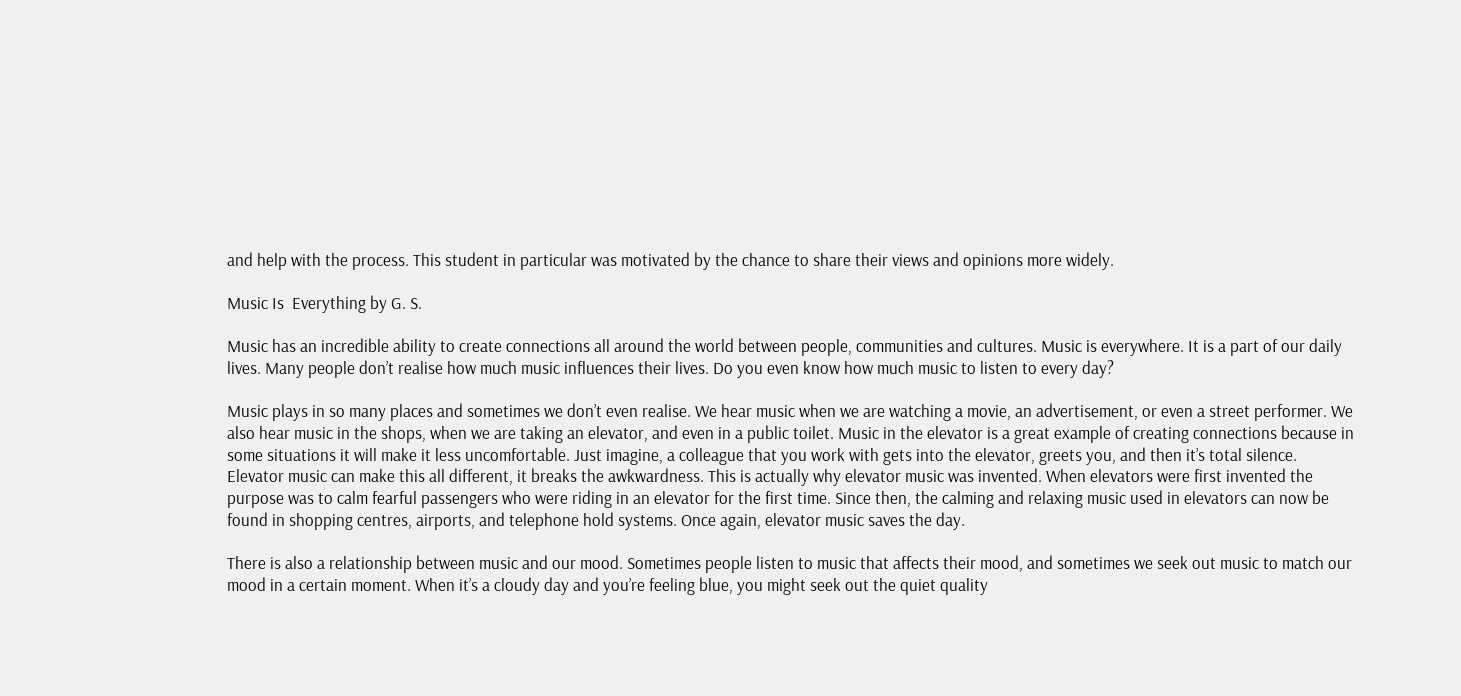and help with the process. This student in particular was motivated by the chance to share their views and opinions more widely.

Music Is  Everything by G. S.

Music has an incredible ability to create connections all around the world between people, communities and cultures. Music is everywhere. It is a part of our daily lives. Many people don’t realise how much music influences their lives. Do you even know how much music to listen to every day?

Music plays in so many places and sometimes we don’t even realise. We hear music when we are watching a movie, an advertisement, or even a street performer. We also hear music in the shops, when we are taking an elevator, and even in a public toilet. Music in the elevator is a great example of creating connections because in some situations it will make it less uncomfortable. Just imagine, a colleague that you work with gets into the elevator, greets you, and then it’s total silence. Elevator music can make this all different, it breaks the awkwardness. This is actually why elevator music was invented. When elevators were first invented the purpose was to calm fearful passengers who were riding in an elevator for the first time. Since then, the calming and relaxing music used in elevators can now be found in shopping centres, airports, and telephone hold systems. Once again, elevator music saves the day.

There is also a relationship between music and our mood. Sometimes people listen to music that affects their mood, and sometimes we seek out music to match our mood in a certain moment. When it’s a cloudy day and you’re feeling blue, you might seek out the quiet quality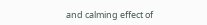and calming effect of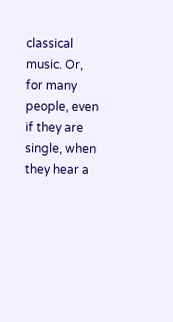classical music. Or, for many people, even if they are single, when they hear a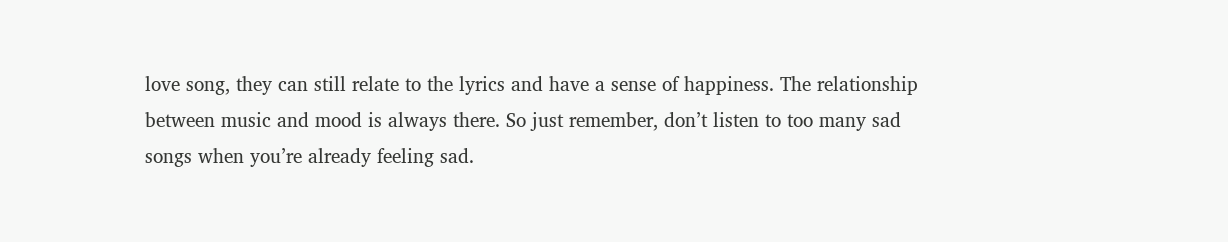love song, they can still relate to the lyrics and have a sense of happiness. The relationship between music and mood is always there. So just remember, don’t listen to too many sad songs when you’re already feeling sad.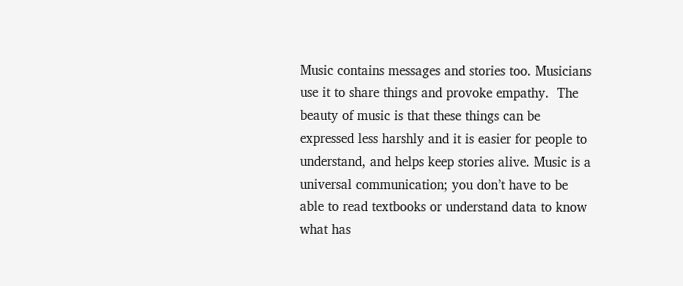Music contains messages and stories too. Musicians use it to share things and provoke empathy.  The beauty of music is that these things can be expressed less harshly and it is easier for people to understand, and helps keep stories alive. Music is a universal communication; you don’t have to be able to read textbooks or understand data to know what has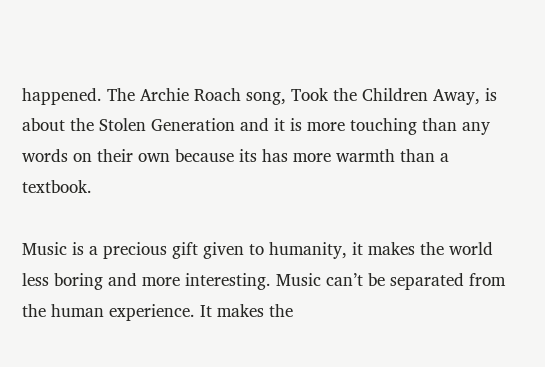happened. The Archie Roach song, Took the Children Away, is about the Stolen Generation and it is more touching than any words on their own because its has more warmth than a textbook.

Music is a precious gift given to humanity, it makes the world less boring and more interesting. Music can’t be separated from the human experience. It makes the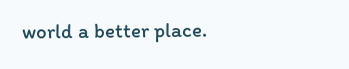world a better place.